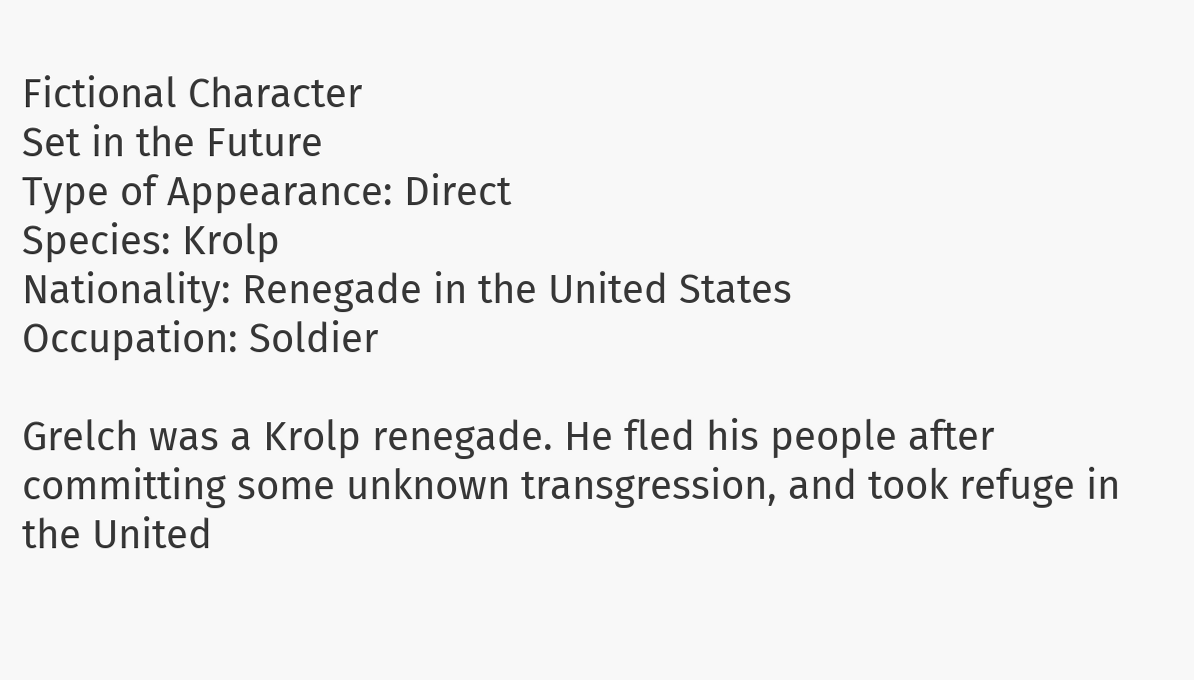Fictional Character
Set in the Future
Type of Appearance: Direct
Species: Krolp
Nationality: Renegade in the United States
Occupation: Soldier

Grelch was a Krolp renegade. He fled his people after committing some unknown transgression, and took refuge in the United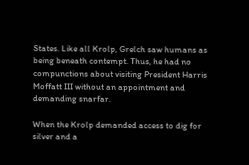States. Like all Krolp, Grelch saw humans as being beneath contempt. Thus, he had no compunctions about visiting President Harris Moffatt III without an appointment and demanding snarfar.

When the Krolp demanded access to dig for silver and a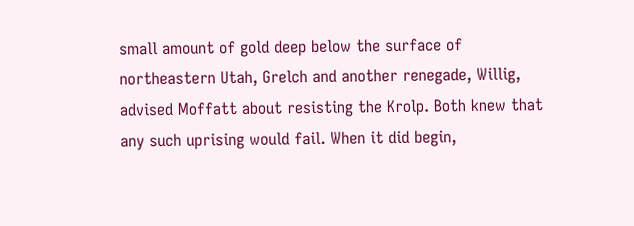small amount of gold deep below the surface of northeastern Utah, Grelch and another renegade, Willig, advised Moffatt about resisting the Krolp. Both knew that any such uprising would fail. When it did begin,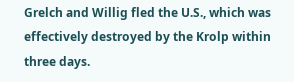Grelch and Willig fled the U.S., which was effectively destroyed by the Krolp within three days.